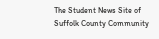The Student News Site of Suffolk County Community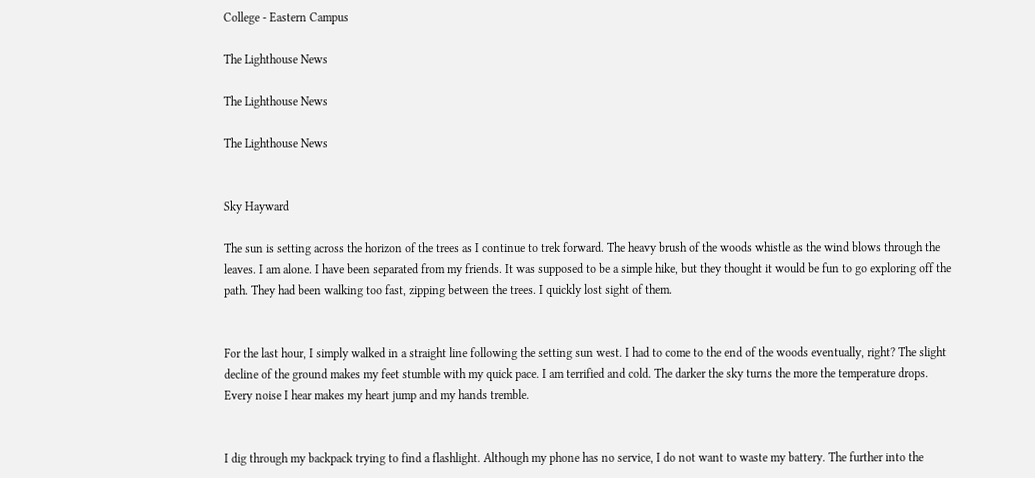College - Eastern Campus

The Lighthouse News

The Lighthouse News

The Lighthouse News


Sky Hayward

The sun is setting across the horizon of the trees as I continue to trek forward. The heavy brush of the woods whistle as the wind blows through the leaves. I am alone. I have been separated from my friends. It was supposed to be a simple hike, but they thought it would be fun to go exploring off the path. They had been walking too fast, zipping between the trees. I quickly lost sight of them.


For the last hour, I simply walked in a straight line following the setting sun west. I had to come to the end of the woods eventually, right? The slight decline of the ground makes my feet stumble with my quick pace. I am terrified and cold. The darker the sky turns the more the temperature drops. Every noise I hear makes my heart jump and my hands tremble.


I dig through my backpack trying to find a flashlight. Although my phone has no service, I do not want to waste my battery. The further into the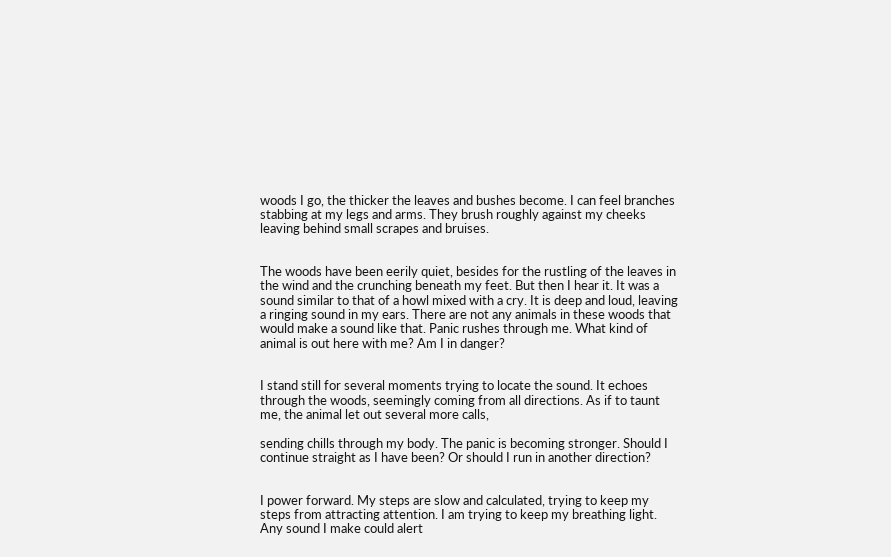woods I go, the thicker the leaves and bushes become. I can feel branches stabbing at my legs and arms. They brush roughly against my cheeks leaving behind small scrapes and bruises.


The woods have been eerily quiet, besides for the rustling of the leaves in the wind and the crunching beneath my feet. But then I hear it. It was a sound similar to that of a howl mixed with a cry. It is deep and loud, leaving a ringing sound in my ears. There are not any animals in these woods that would make a sound like that. Panic rushes through me. What kind of animal is out here with me? Am I in danger?


I stand still for several moments trying to locate the sound. It echoes through the woods, seemingly coming from all directions. As if to taunt me, the animal let out several more calls,

sending chills through my body. The panic is becoming stronger. Should I continue straight as I have been? Or should I run in another direction?


I power forward. My steps are slow and calculated, trying to keep my steps from attracting attention. I am trying to keep my breathing light. Any sound I make could alert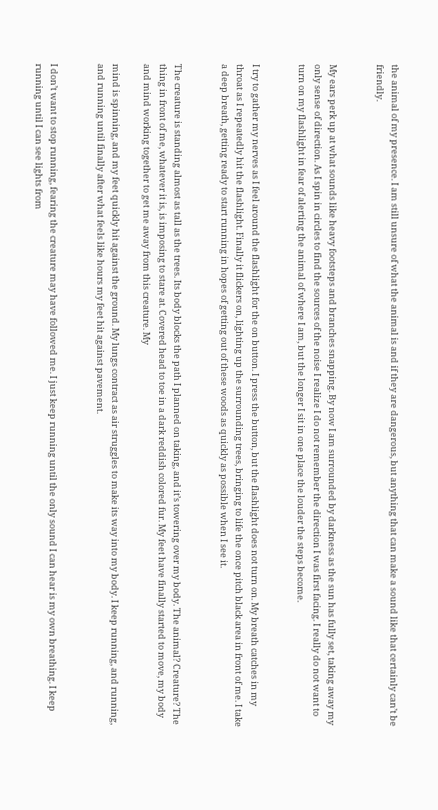the animal of my presence. I am still unsure of what the animal is and if they are dangerous, but anything that can make a sound like that certainly can’t be friendly.


My ears perk up at what sounds like heavy footsteps and branches snapping. By now I am surrounded by darkness as the sun has fully set, taking away my only sense of direction. As I spin in circles to find the sources of the noise I realize I do not remember the direction I was first facing. I really do not want to turn on my flashlight in fear of alerting the animal of where I am, but the longer I sit in one place the louder the steps become.


I try to gather my nerves as I feel around the flashlight for the on button. I press the button, but the flashlight does not turn on. My breath catches in my throat as I repeatedly hit the flashlight. Finally it flickers on, lighting up the surrounding trees, bringing to life the once pitch black area in front of me. I take a deep breath, getting ready to start running in hopes of getting out of these woods as quickly as possible when I see it.


The creature is standing almost as tall as the trees. Its body blocks the path I planned on taking, and it’s towering over my body. The animal? Creature? The thing in front of me, whatever it is, is imposing to stare at. Covered head to toe in a dark reddish colored fur. My feet have finally started to move, my body and mind working together to get me away from this creature. My

mind is spinning, and my feet quickly hit against the ground. My lungs contract as air struggles to make its way into my body. I keep running, and running, and running until finally after what feels like hours my feet hit against pavement.


I don’t want to stop running, fearing the creature may have followed me. I just keep running until the only sound I can hear is my own breathing. I keep running until I can see lights from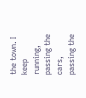the town. I keep running, passing the cars, passing the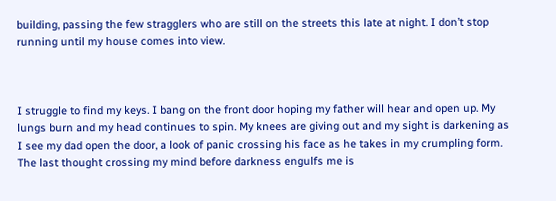building, passing the few stragglers who are still on the streets this late at night. I don’t stop running until my house comes into view.



I struggle to find my keys. I bang on the front door hoping my father will hear and open up. My lungs burn and my head continues to spin. My knees are giving out and my sight is darkening as I see my dad open the door, a look of panic crossing his face as he takes in my crumpling form. The last thought crossing my mind before darkness engulfs me is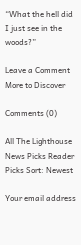“What the hell did I just see in the woods?”

Leave a Comment
More to Discover

Comments (0)

All The Lighthouse News Picks Reader Picks Sort: Newest

Your email address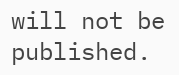will not be published.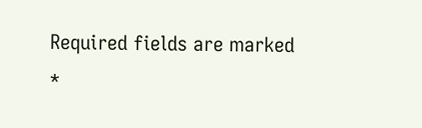Required fields are marked *